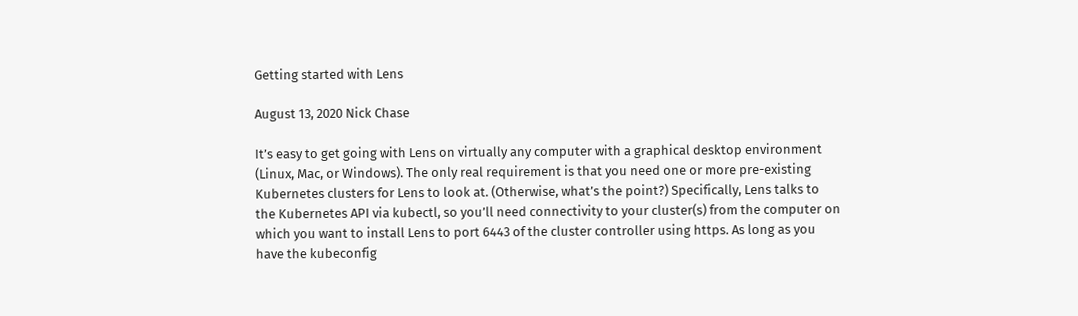Getting started with Lens

August 13, 2020 Nick Chase

It’s easy to get going with Lens on virtually any computer with a graphical desktop environment (Linux, Mac, or Windows). The only real requirement is that you need one or more pre-existing Kubernetes clusters for Lens to look at. (Otherwise, what’s the point?) Specifically, Lens talks to the Kubernetes API via kubectl, so you’ll need connectivity to your cluster(s) from the computer on which you want to install Lens to port 6443 of the cluster controller using https. As long as you have the kubeconfig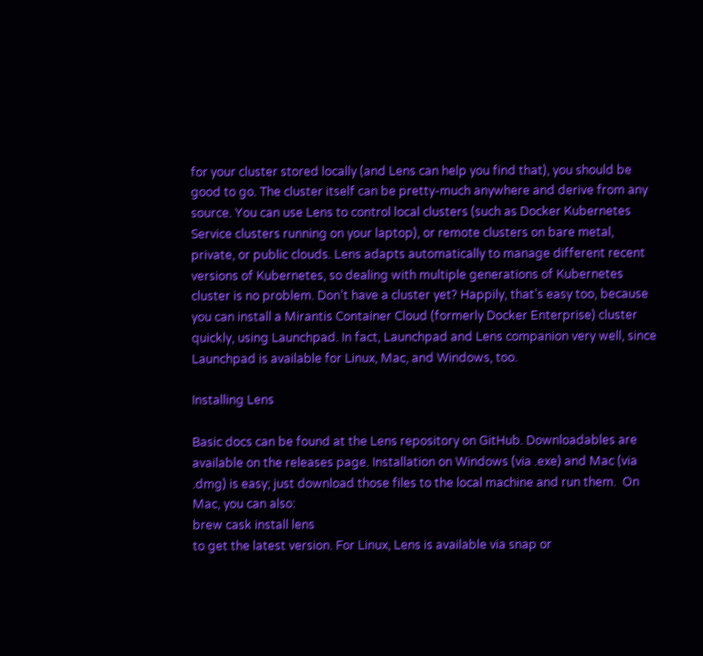for your cluster stored locally (and Lens can help you find that), you should be good to go. The cluster itself can be pretty-much anywhere and derive from any source. You can use Lens to control local clusters (such as Docker Kubernetes Service clusters running on your laptop), or remote clusters on bare metal, private, or public clouds. Lens adapts automatically to manage different recent versions of Kubernetes, so dealing with multiple generations of Kubernetes cluster is no problem. Don’t have a cluster yet? Happily, that’s easy too, because you can install a Mirantis Container Cloud (formerly Docker Enterprise) cluster quickly, using Launchpad. In fact, Launchpad and Lens companion very well, since Launchpad is available for Linux, Mac, and Windows, too.

Installing Lens

Basic docs can be found at the Lens repository on GitHub. Downloadables are available on the releases page. Installation on Windows (via .exe) and Mac (via .dmg) is easy; just download those files to the local machine and run them.  On Mac, you can also:
brew cask install lens
to get the latest version. For Linux, Lens is available via snap or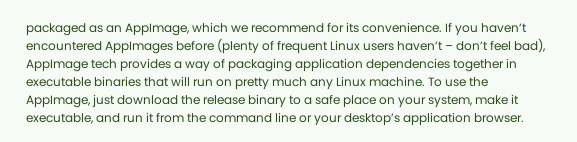packaged as an AppImage, which we recommend for its convenience. If you haven’t encountered AppImages before (plenty of frequent Linux users haven’t – don’t feel bad), AppImage tech provides a way of packaging application dependencies together in executable binaries that will run on pretty much any Linux machine. To use the AppImage, just download the release binary to a safe place on your system, make it executable, and run it from the command line or your desktop’s application browser.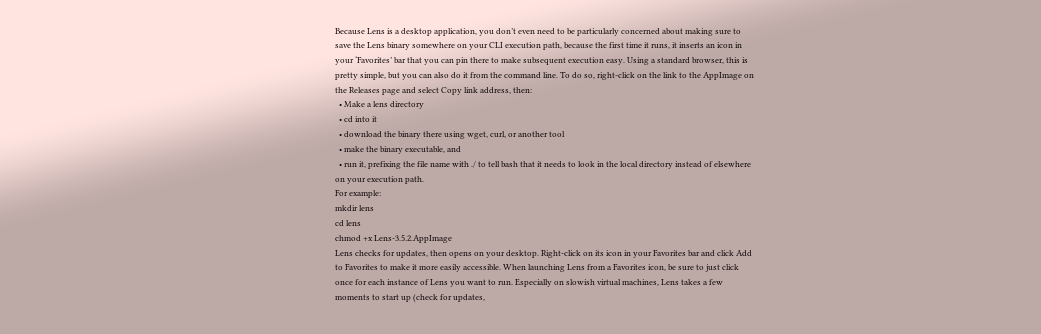Because Lens is a desktop application, you don’t even need to be particularly concerned about making sure to save the Lens binary somewhere on your CLI execution path, because the first time it runs, it inserts an icon in your ‘Favorites’ bar that you can pin there to make subsequent execution easy. Using a standard browser, this is pretty simple, but you can also do it from the command line. To do so, right-click on the link to the AppImage on the Releases page and select Copy link address, then:
  • Make a lens directory
  • cd into it
  • download the binary there using wget, curl, or another tool
  • make the binary executable, and
  • run it, prefixing the file name with ./ to tell bash that it needs to look in the local directory instead of elsewhere on your execution path.
For example:
mkdir lens
cd lens
chmod +x Lens-3.5.2.AppImage
Lens checks for updates, then opens on your desktop. Right-click on its icon in your Favorites bar and click Add to Favorites to make it more easily accessible. When launching Lens from a Favorites icon, be sure to just click once for each instance of Lens you want to run. Especially on slowish virtual machines, Lens takes a few moments to start up (check for updates,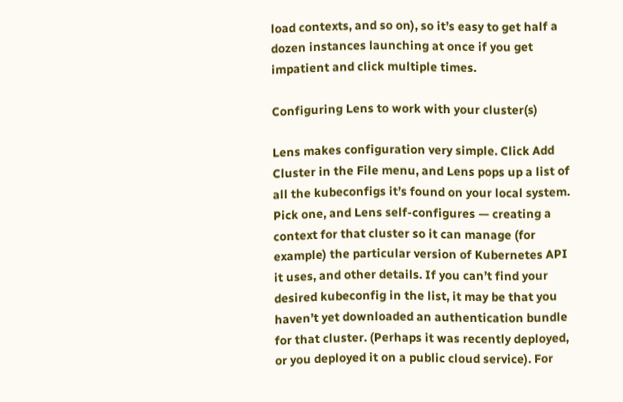load contexts, and so on), so it’s easy to get half a dozen instances launching at once if you get impatient and click multiple times.

Configuring Lens to work with your cluster(s)

Lens makes configuration very simple. Click Add Cluster in the File menu, and Lens pops up a list of all the kubeconfigs it’s found on your local system. Pick one, and Lens self-configures — creating a context for that cluster so it can manage (for example) the particular version of Kubernetes API it uses, and other details. If you can’t find your desired kubeconfig in the list, it may be that you haven’t yet downloaded an authentication bundle for that cluster. (Perhaps it was recently deployed, or you deployed it on a public cloud service). For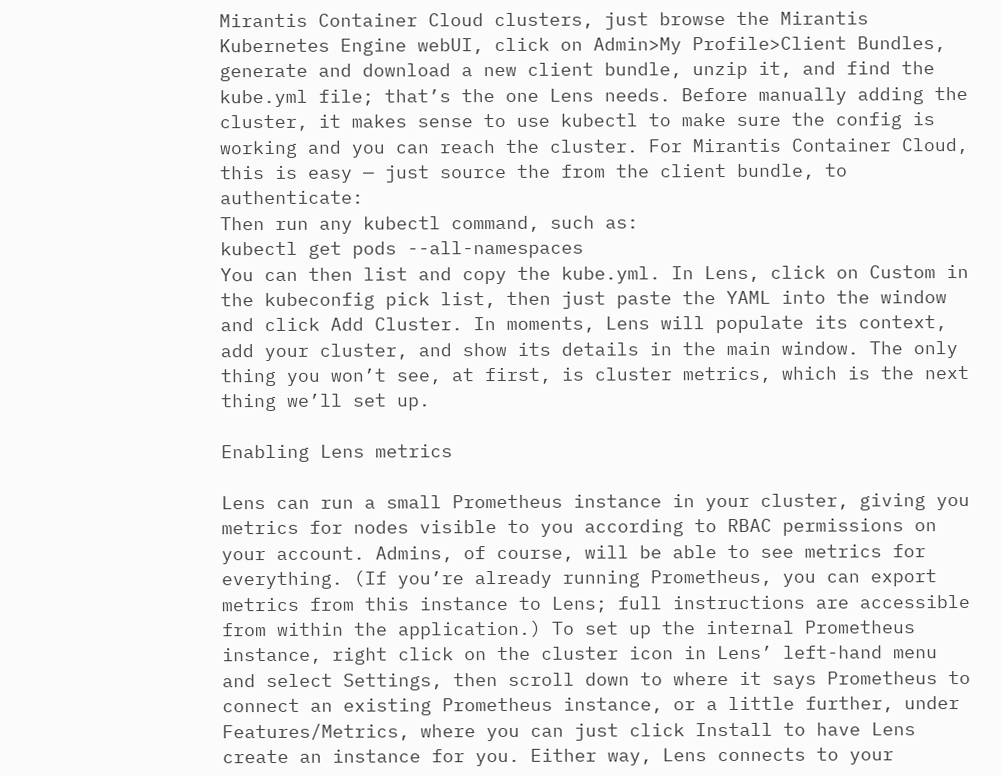Mirantis Container Cloud clusters, just browse the Mirantis Kubernetes Engine webUI, click on Admin>My Profile>Client Bundles, generate and download a new client bundle, unzip it, and find the kube.yml file; that’s the one Lens needs. Before manually adding the cluster, it makes sense to use kubectl to make sure the config is working and you can reach the cluster. For Mirantis Container Cloud, this is easy — just source the from the client bundle, to authenticate:
Then run any kubectl command, such as:
kubectl get pods --all-namespaces
You can then list and copy the kube.yml. In Lens, click on Custom in the kubeconfig pick list, then just paste the YAML into the window and click Add Cluster. In moments, Lens will populate its context, add your cluster, and show its details in the main window. The only thing you won’t see, at first, is cluster metrics, which is the next thing we’ll set up.

Enabling Lens metrics

Lens can run a small Prometheus instance in your cluster, giving you metrics for nodes visible to you according to RBAC permissions on your account. Admins, of course, will be able to see metrics for everything. (If you’re already running Prometheus, you can export metrics from this instance to Lens; full instructions are accessible from within the application.) To set up the internal Prometheus instance, right click on the cluster icon in Lens’ left-hand menu and select Settings, then scroll down to where it says Prometheus to connect an existing Prometheus instance, or a little further, under Features/Metrics, where you can just click Install to have Lens create an instance for you. Either way, Lens connects to your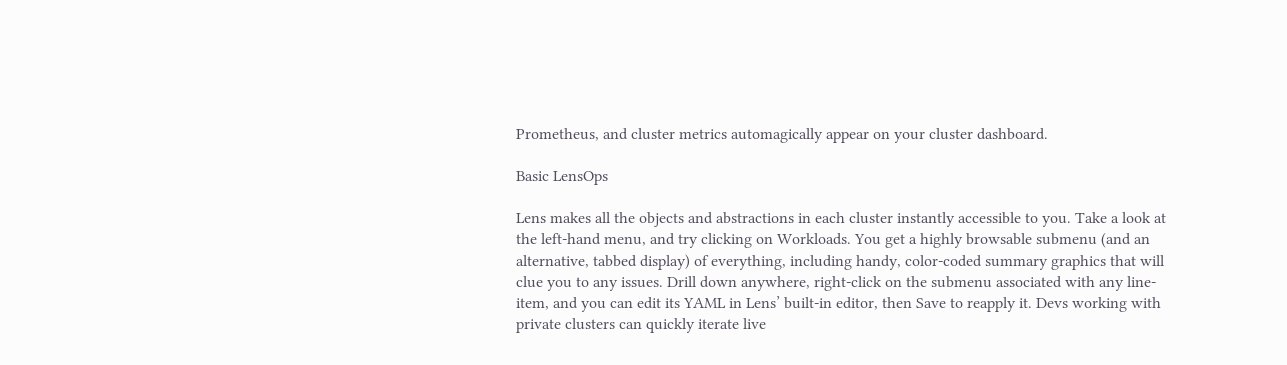Prometheus, and cluster metrics automagically appear on your cluster dashboard.

Basic LensOps

Lens makes all the objects and abstractions in each cluster instantly accessible to you. Take a look at the left-hand menu, and try clicking on Workloads. You get a highly browsable submenu (and an alternative, tabbed display) of everything, including handy, color-coded summary graphics that will clue you to any issues. Drill down anywhere, right-click on the submenu associated with any line-item, and you can edit its YAML in Lens’ built-in editor, then Save to reapply it. Devs working with private clusters can quickly iterate live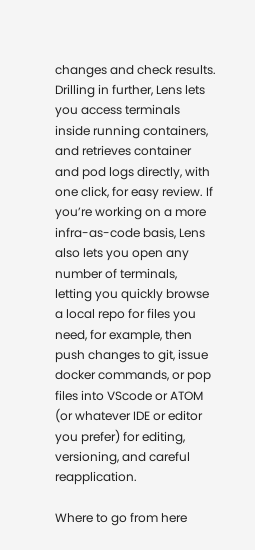changes and check results. Drilling in further, Lens lets you access terminals inside running containers, and retrieves container and pod logs directly, with one click, for easy review. If you’re working on a more infra-as-code basis, Lens also lets you open any number of terminals, letting you quickly browse a local repo for files you need, for example, then push changes to git, issue docker commands, or pop files into VScode or ATOM (or whatever IDE or editor you prefer) for editing, versioning, and careful reapplication.

Where to go from here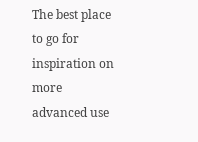The best place to go for inspiration on more advanced use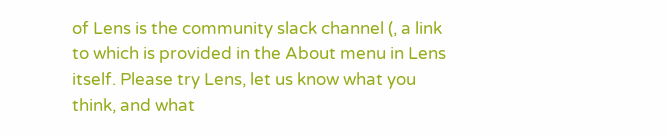of Lens is the community slack channel (, a link to which is provided in the About menu in Lens itself. Please try Lens, let us know what you think, and what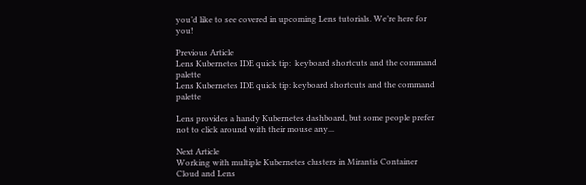you’d like to see covered in upcoming Lens tutorials. We’re here for you!

Previous Article
Lens Kubernetes IDE quick tip:  keyboard shortcuts and the command palette
Lens Kubernetes IDE quick tip: keyboard shortcuts and the command palette

Lens provides a handy Kubernetes dashboard, but some people prefer not to click around with their mouse any...

Next Article
Working with multiple Kubernetes clusters in Mirantis Container Cloud and Lens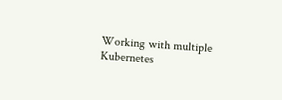Working with multiple Kubernetes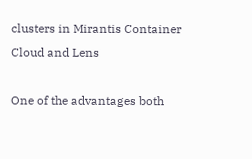clusters in Mirantis Container Cloud and Lens

One of the advantages both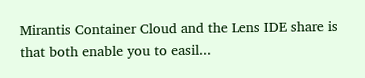Mirantis Container Cloud and the Lens IDE share is that both enable you to easil...